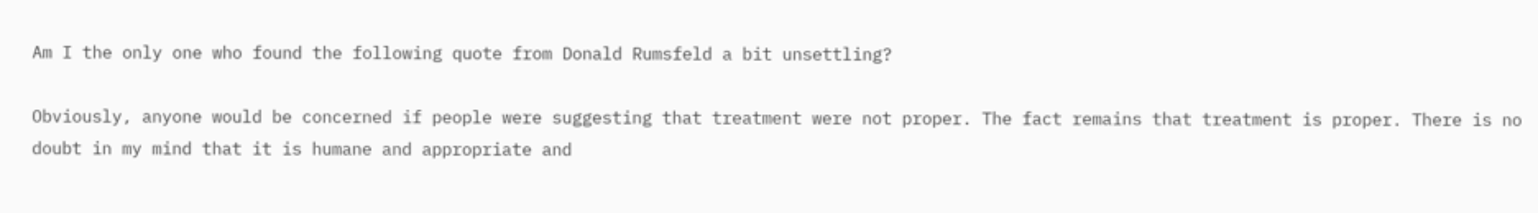Am I the only one who found the following quote from Donald Rumsfeld a bit unsettling?

Obviously, anyone would be concerned if people were suggesting that treatment were not proper. The fact remains that treatment is proper. There is no doubt in my mind that it is humane and appropriate and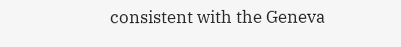consistent with the Geneva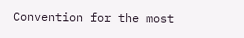Convention for the most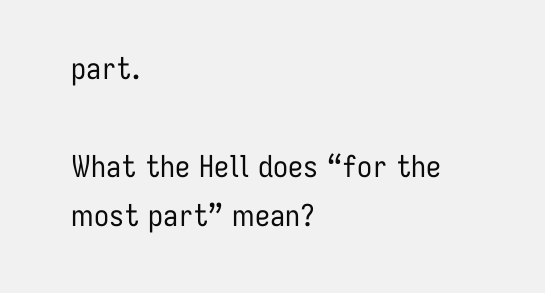part.

What the Hell does “for the most part” mean?